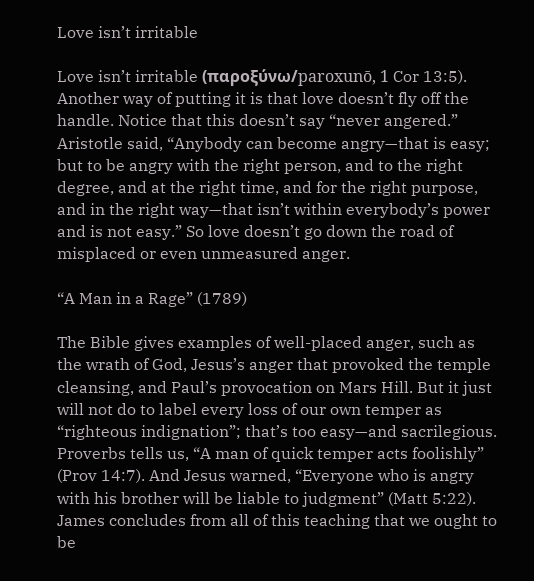Love isn’t irritable

Love isn’t irritable (παροξύνω/paroxunō, 1 Cor 13:5). Another way of putting it is that love doesn’t fly off the handle. Notice that this doesn’t say “never angered.” Aristotle said, “Anybody can become angry—that is easy; but to be angry with the right person, and to the right degree, and at the right time, and for the right purpose, and in the right way—that isn’t within everybody’s power and is not easy.” So love doesn’t go down the road of misplaced or even unmeasured anger.

“A Man in a Rage” (1789)

The Bible gives examples of well-placed anger, such as the wrath of God, Jesus’s anger that provoked the temple cleansing, and Paul’s provocation on Mars Hill. But it just will not do to label every loss of our own temper as “righteous indignation”; that’s too easy—and sacrilegious. Proverbs tells us, “A man of quick temper acts foolishly” (Prov 14:7). And Jesus warned, “Everyone who is angry with his brother will be liable to judgment” (Matt 5:22). James concludes from all of this teaching that we ought to be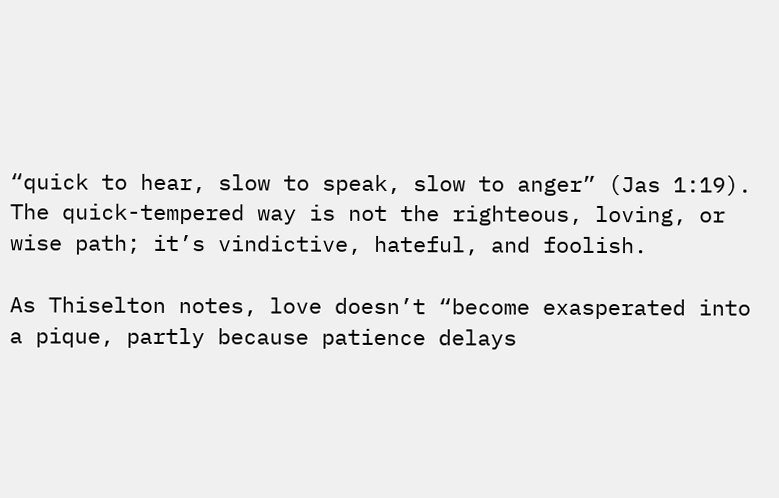“quick to hear, slow to speak, slow to anger” (Jas 1:19). The quick-tempered way is not the righteous, loving, or wise path; it’s vindictive, hateful, and foolish.

As Thiselton notes, love doesn’t “become exasperated into a pique, partly because patience delays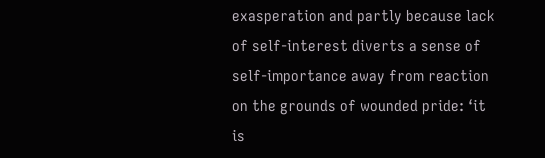exasperation and partly because lack of self-interest diverts a sense of self-importance away from reaction on the grounds of wounded pride: ‘it is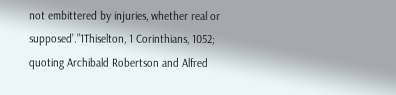not embittered by injuries, whether real or supposed’.”1Thiselton, 1 Corinthians, 1052; quoting Archibald Robertson and Alfred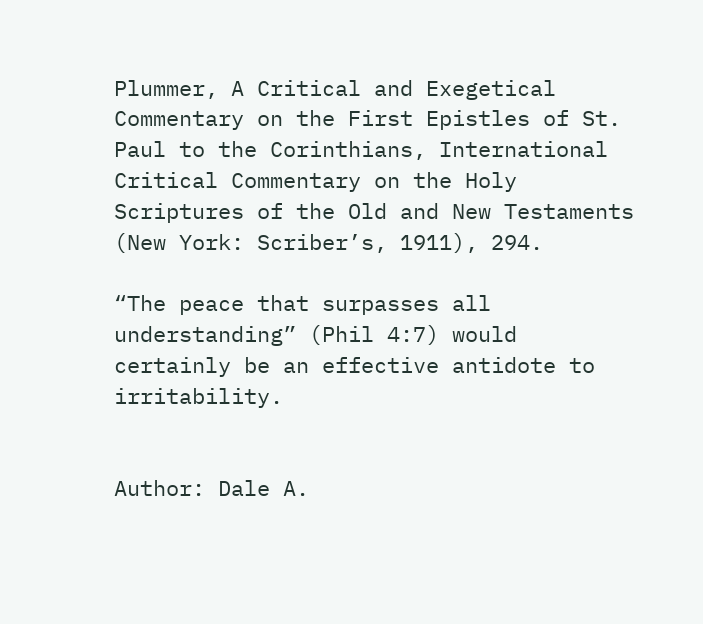Plummer, A Critical and Exegetical Commentary on the First Epistles of St. Paul to the Corinthians, International Critical Commentary on the Holy Scriptures of the Old and New Testaments (New York: Scriber’s, 1911), 294.

“The peace that surpasses all understanding” (Phil 4:7) would certainly be an effective antidote to irritability.


Author: Dale A.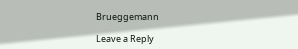Brueggemann

Leave a Reply